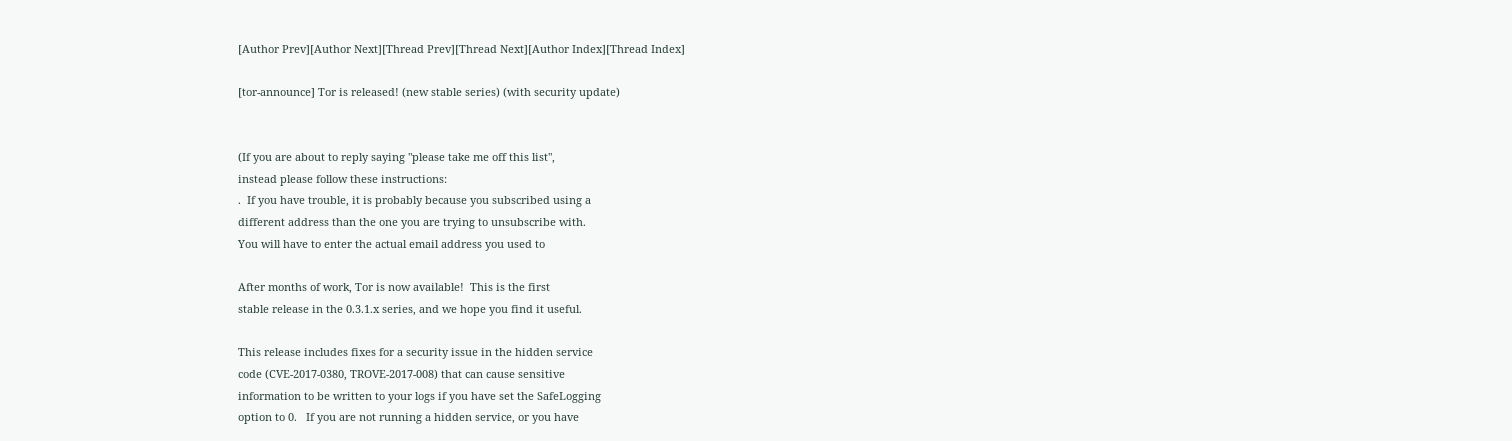[Author Prev][Author Next][Thread Prev][Thread Next][Author Index][Thread Index]

[tor-announce] Tor is released! (new stable series) (with security update)


(If you are about to reply saying "please take me off this list",
instead please follow these instructions:
.  If you have trouble, it is probably because you subscribed using a
different address than the one you are trying to unsubscribe with.
You will have to enter the actual email address you used to

After months of work, Tor is now available!  This is the first
stable release in the 0.3.1.x series, and we hope you find it useful.

This release includes fixes for a security issue in the hidden service
code (CVE-2017-0380, TROVE-2017-008) that can cause sensitive
information to be written to your logs if you have set the SafeLogging
option to 0.   If you are not running a hidden service, or you have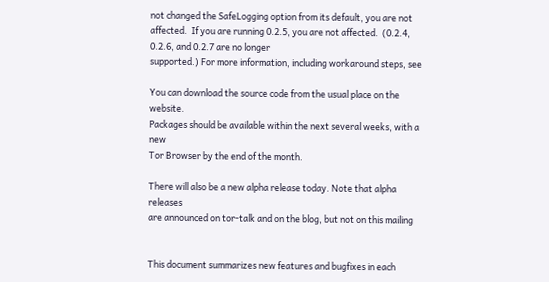not changed the SafeLogging option from its default, you are not
affected.  If you are running 0.2.5, you are not affected.  (0.2.4,
0.2.6, and 0.2.7 are no longer
supported.) For more information, including workaround steps, see

You can download the source code from the usual place on the website.
Packages should be available within the next several weeks, with a new
Tor Browser by the end of the month.

There will also be a new alpha release today. Note that alpha releases
are announced on tor-talk and on the blog, but not on this mailing


This document summarizes new features and bugfixes in each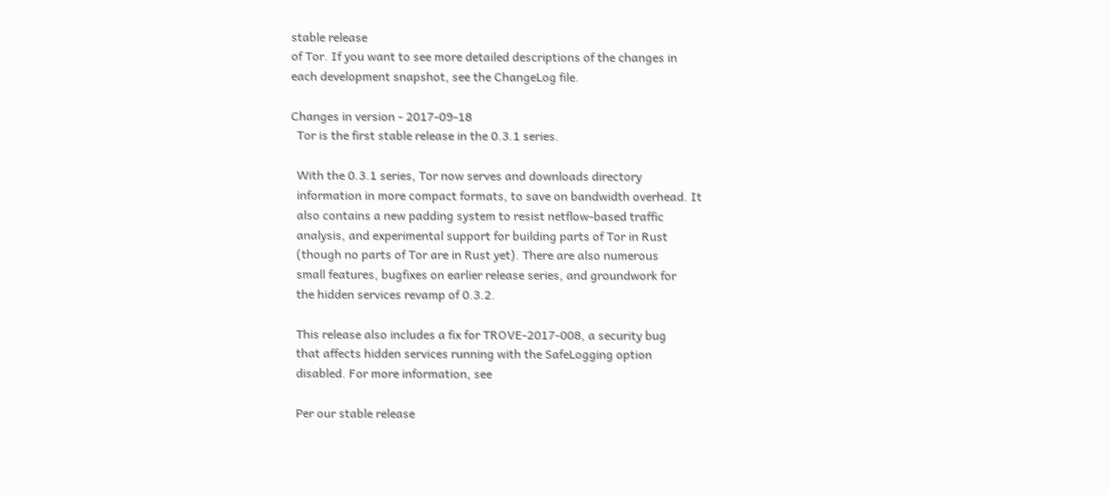stable release
of Tor. If you want to see more detailed descriptions of the changes in
each development snapshot, see the ChangeLog file.

Changes in version - 2017-09-18
  Tor is the first stable release in the 0.3.1 series.

  With the 0.3.1 series, Tor now serves and downloads directory
  information in more compact formats, to save on bandwidth overhead. It
  also contains a new padding system to resist netflow-based traffic
  analysis, and experimental support for building parts of Tor in Rust
  (though no parts of Tor are in Rust yet). There are also numerous
  small features, bugfixes on earlier release series, and groundwork for
  the hidden services revamp of 0.3.2.

  This release also includes a fix for TROVE-2017-008, a security bug
  that affects hidden services running with the SafeLogging option
  disabled. For more information, see

  Per our stable release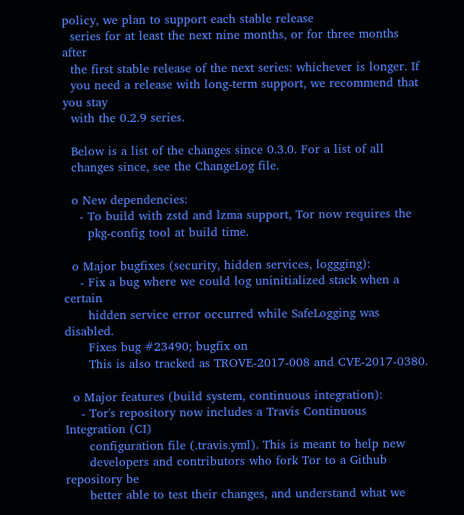policy, we plan to support each stable release
  series for at least the next nine months, or for three months after
  the first stable release of the next series: whichever is longer. If
  you need a release with long-term support, we recommend that you stay
  with the 0.2.9 series.

  Below is a list of the changes since 0.3.0. For a list of all
  changes since, see the ChangeLog file.

  o New dependencies:
    - To build with zstd and lzma support, Tor now requires the
      pkg-config tool at build time.

  o Major bugfixes (security, hidden services, loggging):
    - Fix a bug where we could log uninitialized stack when a certain
      hidden service error occurred while SafeLogging was disabled.
      Fixes bug #23490; bugfix on
      This is also tracked as TROVE-2017-008 and CVE-2017-0380.

  o Major features (build system, continuous integration):
    - Tor's repository now includes a Travis Continuous Integration (CI)
      configuration file (.travis.yml). This is meant to help new
      developers and contributors who fork Tor to a Github repository be
      better able to test their changes, and understand what we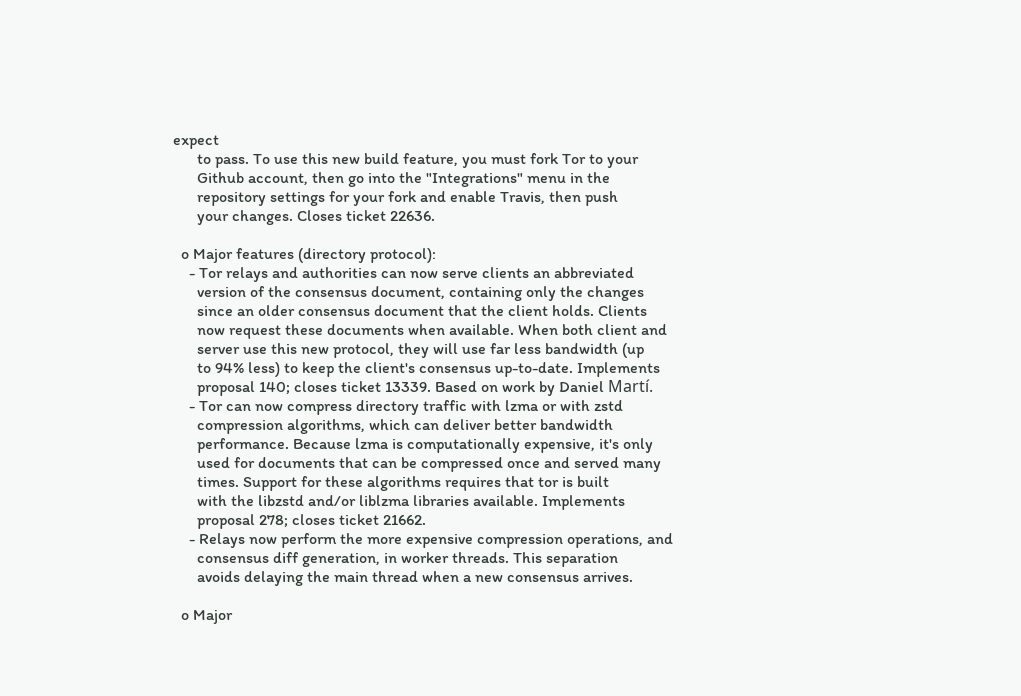expect
      to pass. To use this new build feature, you must fork Tor to your
      Github account, then go into the "Integrations" menu in the
      repository settings for your fork and enable Travis, then push
      your changes. Closes ticket 22636.

  o Major features (directory protocol):
    - Tor relays and authorities can now serve clients an abbreviated
      version of the consensus document, containing only the changes
      since an older consensus document that the client holds. Clients
      now request these documents when available. When both client and
      server use this new protocol, they will use far less bandwidth (up
      to 94% less) to keep the client's consensus up-to-date. Implements
      proposal 140; closes ticket 13339. Based on work by Daniel Martí.
    - Tor can now compress directory traffic with lzma or with zstd
      compression algorithms, which can deliver better bandwidth
      performance. Because lzma is computationally expensive, it's only
      used for documents that can be compressed once and served many
      times. Support for these algorithms requires that tor is built
      with the libzstd and/or liblzma libraries available. Implements
      proposal 278; closes ticket 21662.
    - Relays now perform the more expensive compression operations, and
      consensus diff generation, in worker threads. This separation
      avoids delaying the main thread when a new consensus arrives.

  o Major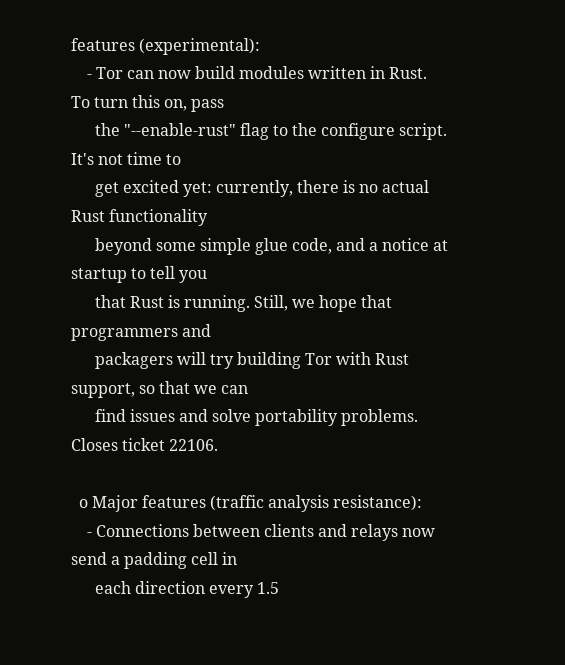features (experimental):
    - Tor can now build modules written in Rust. To turn this on, pass
      the "--enable-rust" flag to the configure script. It's not time to
      get excited yet: currently, there is no actual Rust functionality
      beyond some simple glue code, and a notice at startup to tell you
      that Rust is running. Still, we hope that programmers and
      packagers will try building Tor with Rust support, so that we can
      find issues and solve portability problems. Closes ticket 22106.

  o Major features (traffic analysis resistance):
    - Connections between clients and relays now send a padding cell in
      each direction every 1.5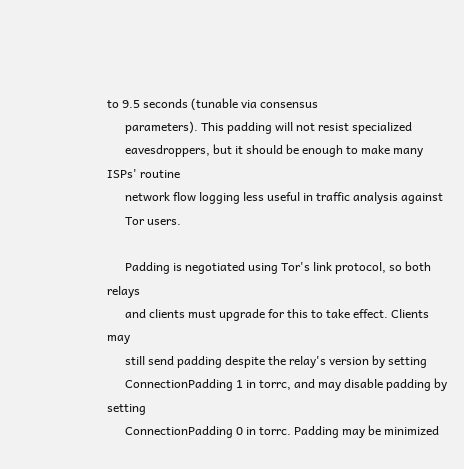to 9.5 seconds (tunable via consensus
      parameters). This padding will not resist specialized
      eavesdroppers, but it should be enough to make many ISPs' routine
      network flow logging less useful in traffic analysis against
      Tor users.

      Padding is negotiated using Tor's link protocol, so both relays
      and clients must upgrade for this to take effect. Clients may
      still send padding despite the relay's version by setting
      ConnectionPadding 1 in torrc, and may disable padding by setting
      ConnectionPadding 0 in torrc. Padding may be minimized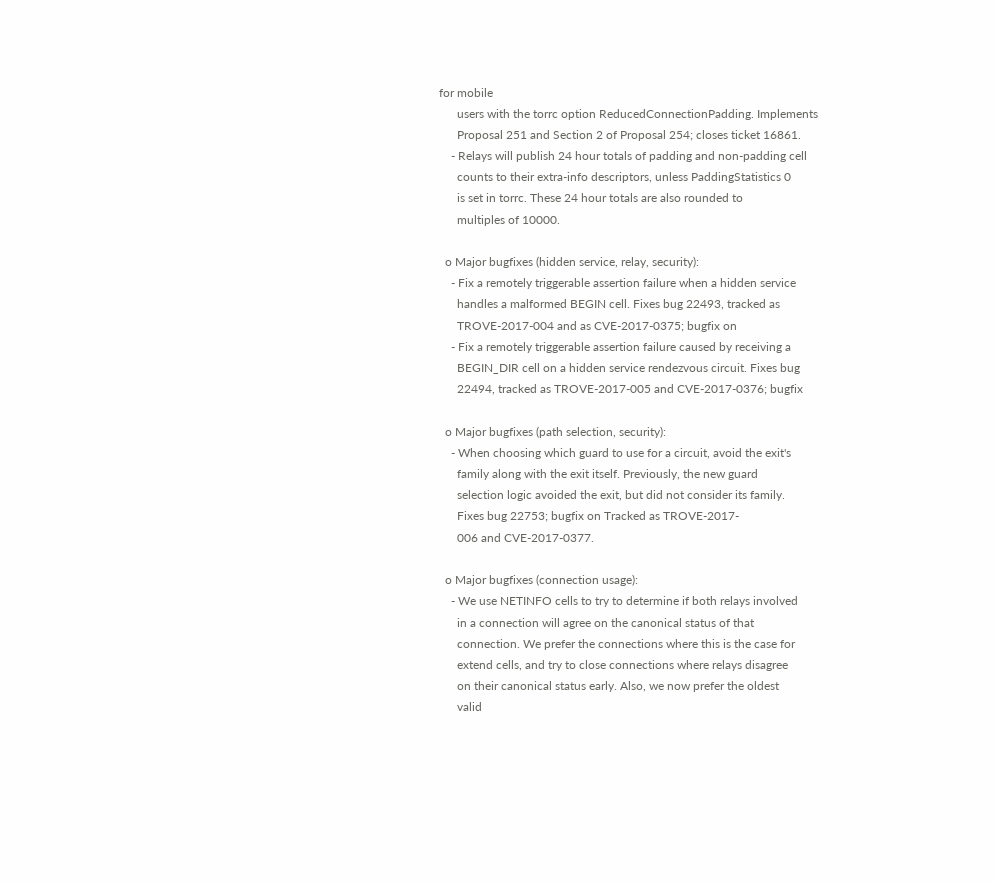for mobile
      users with the torrc option ReducedConnectionPadding. Implements
      Proposal 251 and Section 2 of Proposal 254; closes ticket 16861.
    - Relays will publish 24 hour totals of padding and non-padding cell
      counts to their extra-info descriptors, unless PaddingStatistics 0
      is set in torrc. These 24 hour totals are also rounded to
      multiples of 10000.

  o Major bugfixes (hidden service, relay, security):
    - Fix a remotely triggerable assertion failure when a hidden service
      handles a malformed BEGIN cell. Fixes bug 22493, tracked as
      TROVE-2017-004 and as CVE-2017-0375; bugfix on
    - Fix a remotely triggerable assertion failure caused by receiving a
      BEGIN_DIR cell on a hidden service rendezvous circuit. Fixes bug
      22494, tracked as TROVE-2017-005 and CVE-2017-0376; bugfix

  o Major bugfixes (path selection, security):
    - When choosing which guard to use for a circuit, avoid the exit's
      family along with the exit itself. Previously, the new guard
      selection logic avoided the exit, but did not consider its family.
      Fixes bug 22753; bugfix on Tracked as TROVE-2017-
      006 and CVE-2017-0377.

  o Major bugfixes (connection usage):
    - We use NETINFO cells to try to determine if both relays involved
      in a connection will agree on the canonical status of that
      connection. We prefer the connections where this is the case for
      extend cells, and try to close connections where relays disagree
      on their canonical status early. Also, we now prefer the oldest
      valid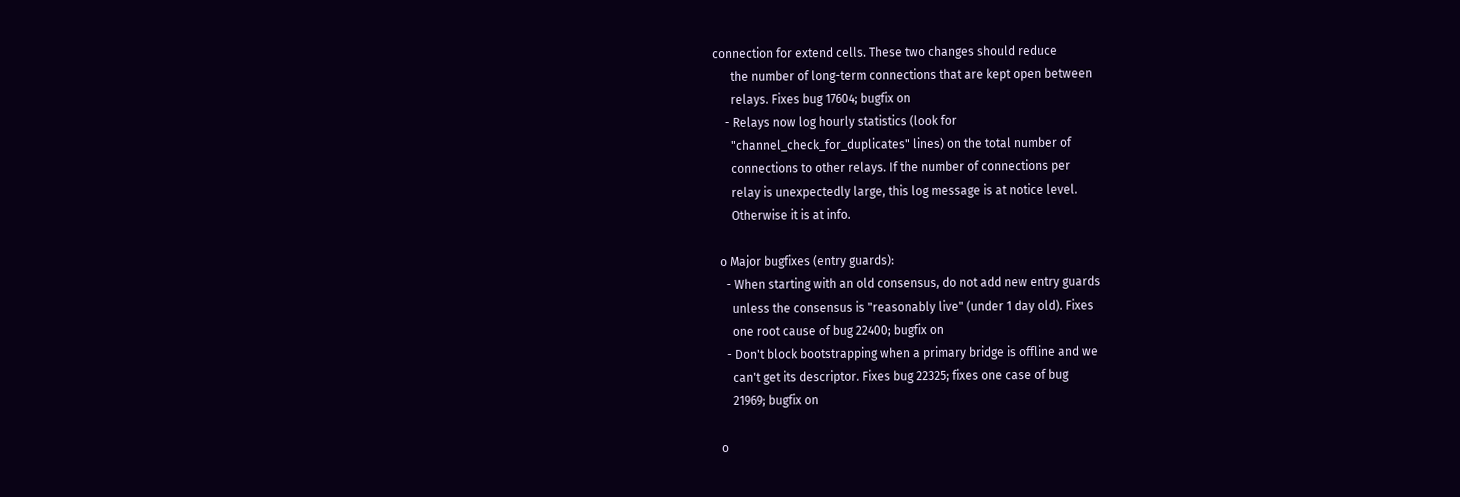connection for extend cells. These two changes should reduce
      the number of long-term connections that are kept open between
      relays. Fixes bug 17604; bugfix on
    - Relays now log hourly statistics (look for
      "channel_check_for_duplicates" lines) on the total number of
      connections to other relays. If the number of connections per
      relay is unexpectedly large, this log message is at notice level.
      Otherwise it is at info.

  o Major bugfixes (entry guards):
    - When starting with an old consensus, do not add new entry guards
      unless the consensus is "reasonably live" (under 1 day old). Fixes
      one root cause of bug 22400; bugfix on
    - Don't block bootstrapping when a primary bridge is offline and we
      can't get its descriptor. Fixes bug 22325; fixes one case of bug
      21969; bugfix on

  o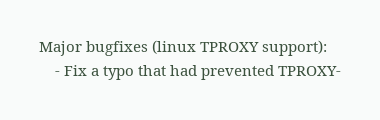Major bugfixes (linux TPROXY support):
    - Fix a typo that had prevented TPROXY-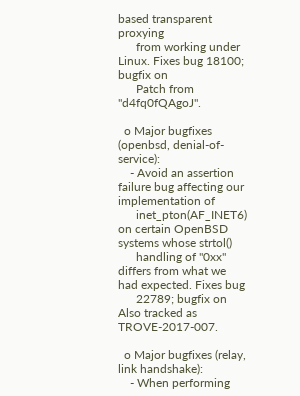based transparent proxying
      from working under Linux. Fixes bug 18100; bugfix on
      Patch from "d4fq0fQAgoJ".

  o Major bugfixes (openbsd, denial-of-service):
    - Avoid an assertion failure bug affecting our implementation of
      inet_pton(AF_INET6) on certain OpenBSD systems whose strtol()
      handling of "0xx" differs from what we had expected. Fixes bug
      22789; bugfix on Also tracked as TROVE-2017-007.

  o Major bugfixes (relay, link handshake):
    - When performing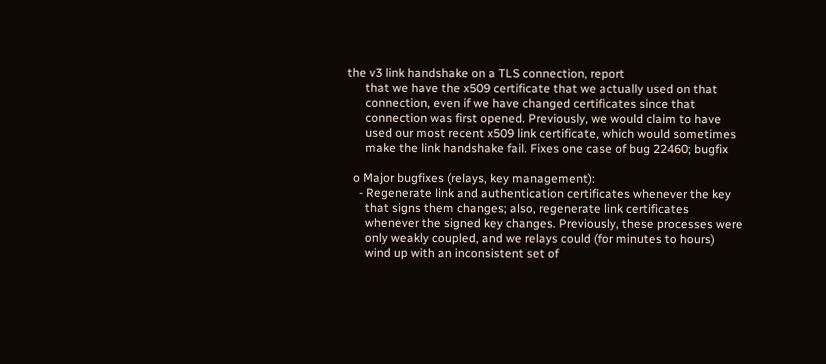the v3 link handshake on a TLS connection, report
      that we have the x509 certificate that we actually used on that
      connection, even if we have changed certificates since that
      connection was first opened. Previously, we would claim to have
      used our most recent x509 link certificate, which would sometimes
      make the link handshake fail. Fixes one case of bug 22460; bugfix

  o Major bugfixes (relays, key management):
    - Regenerate link and authentication certificates whenever the key
      that signs them changes; also, regenerate link certificates
      whenever the signed key changes. Previously, these processes were
      only weakly coupled, and we relays could (for minutes to hours)
      wind up with an inconsistent set of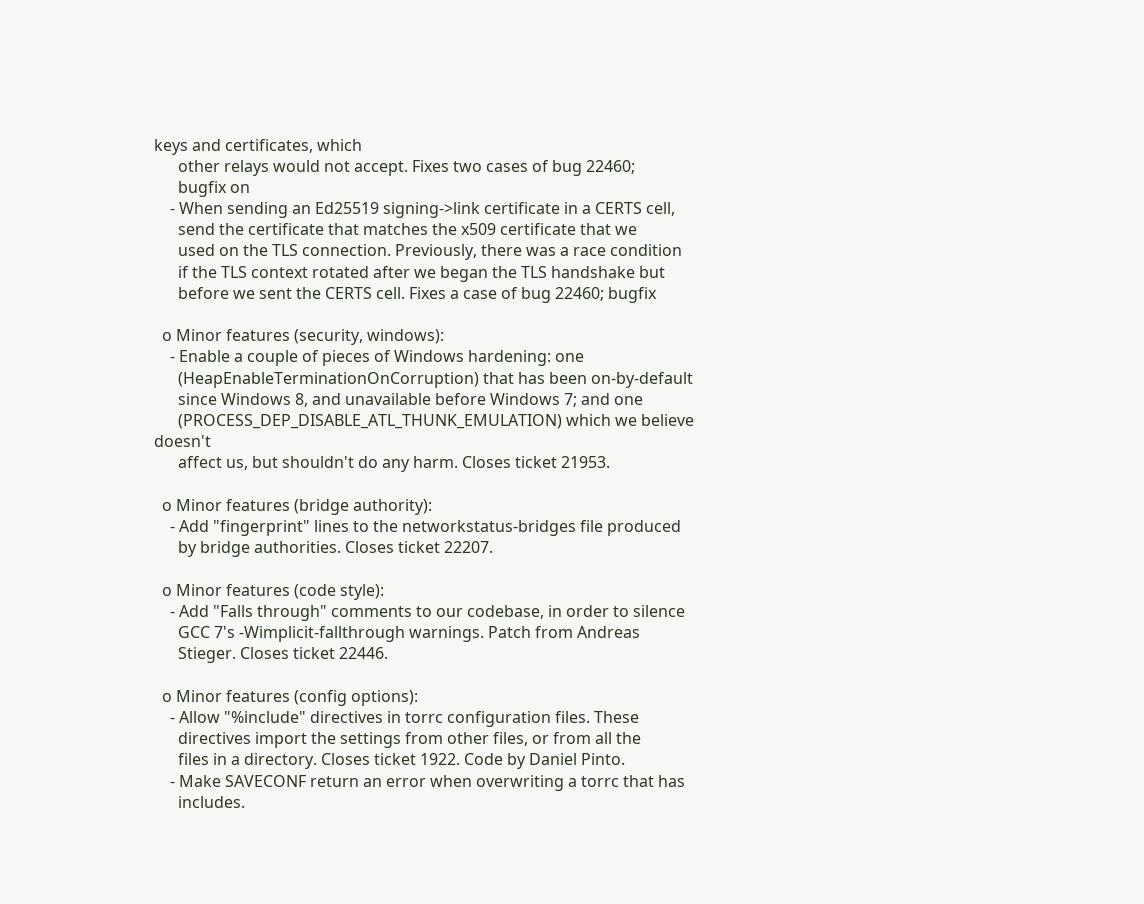keys and certificates, which
      other relays would not accept. Fixes two cases of bug 22460;
      bugfix on
    - When sending an Ed25519 signing->link certificate in a CERTS cell,
      send the certificate that matches the x509 certificate that we
      used on the TLS connection. Previously, there was a race condition
      if the TLS context rotated after we began the TLS handshake but
      before we sent the CERTS cell. Fixes a case of bug 22460; bugfix

  o Minor features (security, windows):
    - Enable a couple of pieces of Windows hardening: one
      (HeapEnableTerminationOnCorruption) that has been on-by-default
      since Windows 8, and unavailable before Windows 7; and one
      (PROCESS_DEP_DISABLE_ATL_THUNK_EMULATION) which we believe doesn't
      affect us, but shouldn't do any harm. Closes ticket 21953.

  o Minor features (bridge authority):
    - Add "fingerprint" lines to the networkstatus-bridges file produced
      by bridge authorities. Closes ticket 22207.

  o Minor features (code style):
    - Add "Falls through" comments to our codebase, in order to silence
      GCC 7's -Wimplicit-fallthrough warnings. Patch from Andreas
      Stieger. Closes ticket 22446.

  o Minor features (config options):
    - Allow "%include" directives in torrc configuration files. These
      directives import the settings from other files, or from all the
      files in a directory. Closes ticket 1922. Code by Daniel Pinto.
    - Make SAVECONF return an error when overwriting a torrc that has
      includes.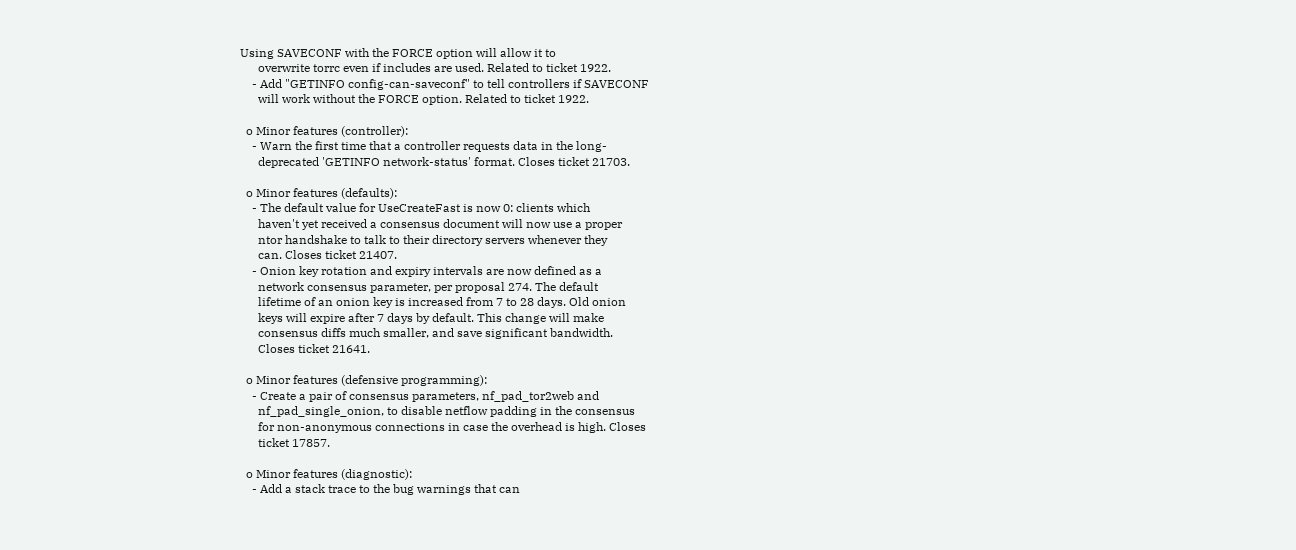Using SAVECONF with the FORCE option will allow it to
      overwrite torrc even if includes are used. Related to ticket 1922.
    - Add "GETINFO config-can-saveconf" to tell controllers if SAVECONF
      will work without the FORCE option. Related to ticket 1922.

  o Minor features (controller):
    - Warn the first time that a controller requests data in the long-
      deprecated 'GETINFO network-status' format. Closes ticket 21703.

  o Minor features (defaults):
    - The default value for UseCreateFast is now 0: clients which
      haven't yet received a consensus document will now use a proper
      ntor handshake to talk to their directory servers whenever they
      can. Closes ticket 21407.
    - Onion key rotation and expiry intervals are now defined as a
      network consensus parameter, per proposal 274. The default
      lifetime of an onion key is increased from 7 to 28 days. Old onion
      keys will expire after 7 days by default. This change will make
      consensus diffs much smaller, and save significant bandwidth.
      Closes ticket 21641.

  o Minor features (defensive programming):
    - Create a pair of consensus parameters, nf_pad_tor2web and
      nf_pad_single_onion, to disable netflow padding in the consensus
      for non-anonymous connections in case the overhead is high. Closes
      ticket 17857.

  o Minor features (diagnostic):
    - Add a stack trace to the bug warnings that can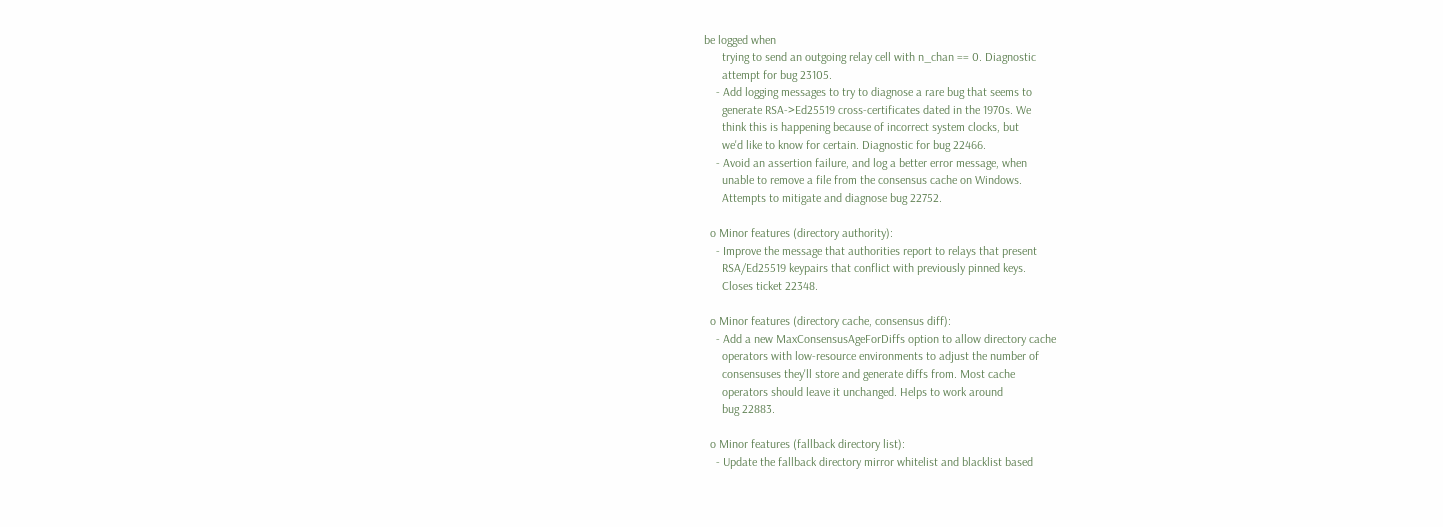be logged when
      trying to send an outgoing relay cell with n_chan == 0. Diagnostic
      attempt for bug 23105.
    - Add logging messages to try to diagnose a rare bug that seems to
      generate RSA->Ed25519 cross-certificates dated in the 1970s. We
      think this is happening because of incorrect system clocks, but
      we'd like to know for certain. Diagnostic for bug 22466.
    - Avoid an assertion failure, and log a better error message, when
      unable to remove a file from the consensus cache on Windows.
      Attempts to mitigate and diagnose bug 22752.

  o Minor features (directory authority):
    - Improve the message that authorities report to relays that present
      RSA/Ed25519 keypairs that conflict with previously pinned keys.
      Closes ticket 22348.

  o Minor features (directory cache, consensus diff):
    - Add a new MaxConsensusAgeForDiffs option to allow directory cache
      operators with low-resource environments to adjust the number of
      consensuses they'll store and generate diffs from. Most cache
      operators should leave it unchanged. Helps to work around
      bug 22883.

  o Minor features (fallback directory list):
    - Update the fallback directory mirror whitelist and blacklist based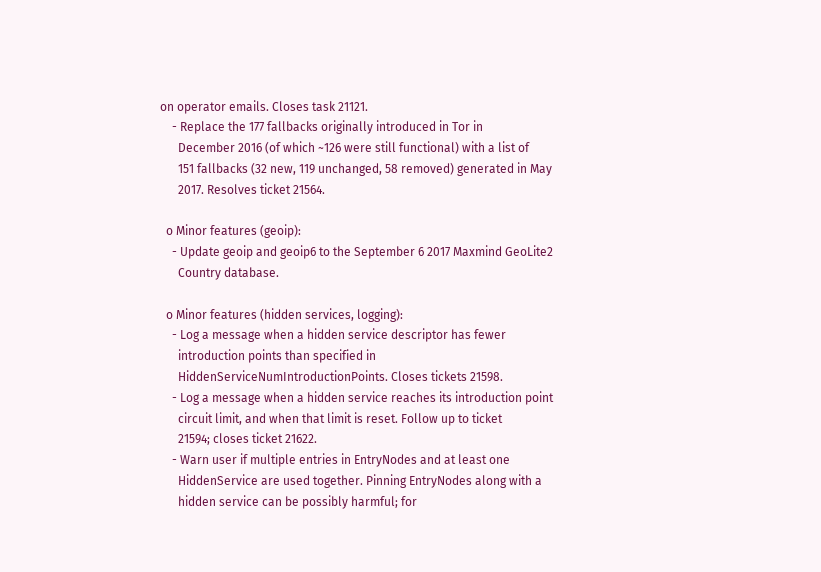on operator emails. Closes task 21121.
    - Replace the 177 fallbacks originally introduced in Tor in
      December 2016 (of which ~126 were still functional) with a list of
      151 fallbacks (32 new, 119 unchanged, 58 removed) generated in May
      2017. Resolves ticket 21564.

  o Minor features (geoip):
    - Update geoip and geoip6 to the September 6 2017 Maxmind GeoLite2
      Country database.

  o Minor features (hidden services, logging):
    - Log a message when a hidden service descriptor has fewer
      introduction points than specified in
      HiddenServiceNumIntroductionPoints. Closes tickets 21598.
    - Log a message when a hidden service reaches its introduction point
      circuit limit, and when that limit is reset. Follow up to ticket
      21594; closes ticket 21622.
    - Warn user if multiple entries in EntryNodes and at least one
      HiddenService are used together. Pinning EntryNodes along with a
      hidden service can be possibly harmful; for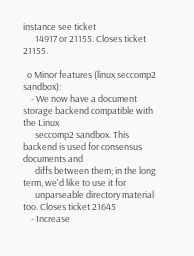instance see ticket
      14917 or 21155. Closes ticket 21155.

  o Minor features (linux seccomp2 sandbox):
    - We now have a document storage backend compatible with the Linux
      seccomp2 sandbox. This backend is used for consensus documents and
      diffs between them; in the long term, we'd like to use it for
      unparseable directory material too. Closes ticket 21645
    - Increase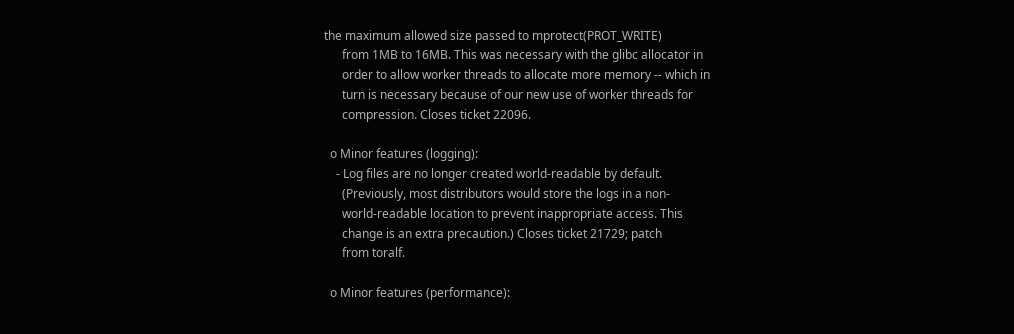the maximum allowed size passed to mprotect(PROT_WRITE)
      from 1MB to 16MB. This was necessary with the glibc allocator in
      order to allow worker threads to allocate more memory -- which in
      turn is necessary because of our new use of worker threads for
      compression. Closes ticket 22096.

  o Minor features (logging):
    - Log files are no longer created world-readable by default.
      (Previously, most distributors would store the logs in a non-
      world-readable location to prevent inappropriate access. This
      change is an extra precaution.) Closes ticket 21729; patch
      from toralf.

  o Minor features (performance):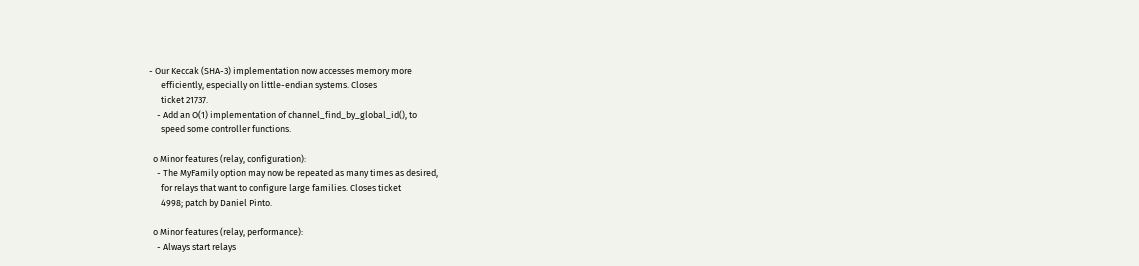- Our Keccak (SHA-3) implementation now accesses memory more
      efficiently, especially on little-endian systems. Closes
      ticket 21737.
    - Add an O(1) implementation of channel_find_by_global_id(), to
      speed some controller functions.

  o Minor features (relay, configuration):
    - The MyFamily option may now be repeated as many times as desired,
      for relays that want to configure large families. Closes ticket
      4998; patch by Daniel Pinto.

  o Minor features (relay, performance):
    - Always start relays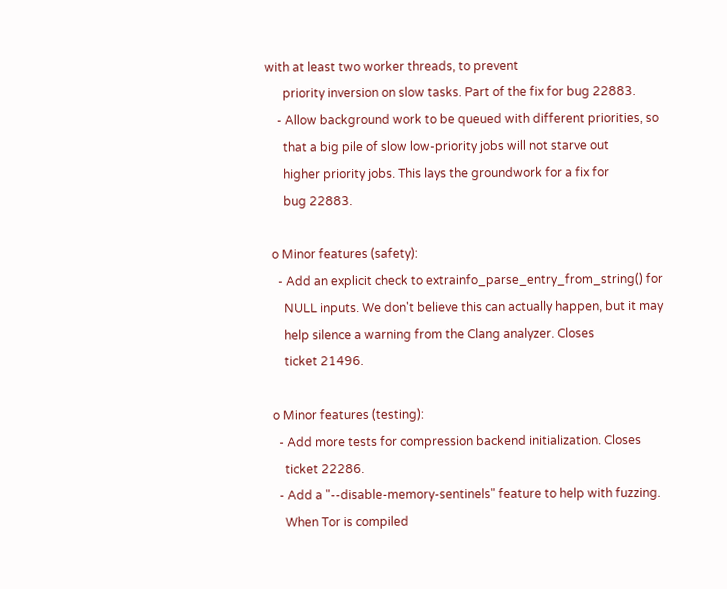with at least two worker threads, to prevent
      priority inversion on slow tasks. Part of the fix for bug 22883.
    - Allow background work to be queued with different priorities, so
      that a big pile of slow low-priority jobs will not starve out
      higher priority jobs. This lays the groundwork for a fix for
      bug 22883.

  o Minor features (safety):
    - Add an explicit check to extrainfo_parse_entry_from_string() for
      NULL inputs. We don't believe this can actually happen, but it may
      help silence a warning from the Clang analyzer. Closes
      ticket 21496.

  o Minor features (testing):
    - Add more tests for compression backend initialization. Closes
      ticket 22286.
    - Add a "--disable-memory-sentinels" feature to help with fuzzing.
      When Tor is compiled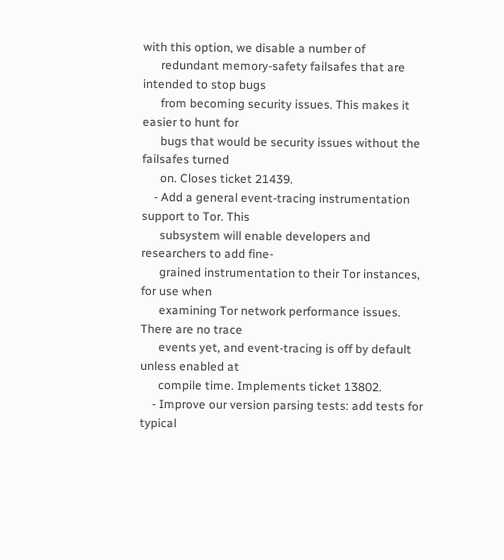with this option, we disable a number of
      redundant memory-safety failsafes that are intended to stop bugs
      from becoming security issues. This makes it easier to hunt for
      bugs that would be security issues without the failsafes turned
      on. Closes ticket 21439.
    - Add a general event-tracing instrumentation support to Tor. This
      subsystem will enable developers and researchers to add fine-
      grained instrumentation to their Tor instances, for use when
      examining Tor network performance issues. There are no trace
      events yet, and event-tracing is off by default unless enabled at
      compile time. Implements ticket 13802.
    - Improve our version parsing tests: add tests for typical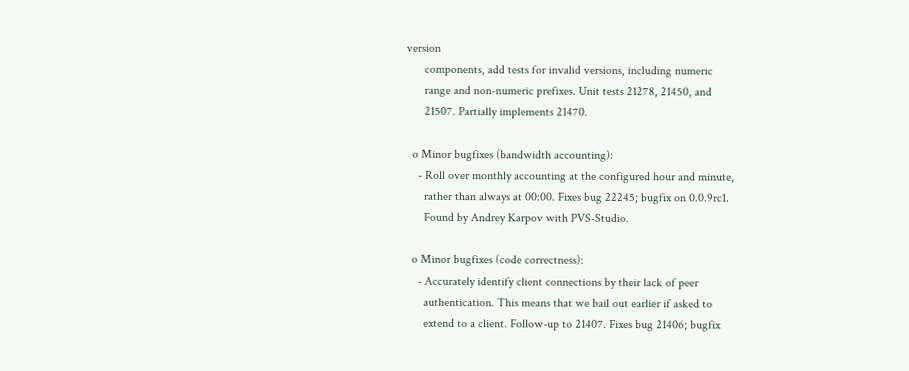version
      components, add tests for invalid versions, including numeric
      range and non-numeric prefixes. Unit tests 21278, 21450, and
      21507. Partially implements 21470.

  o Minor bugfixes (bandwidth accounting):
    - Roll over monthly accounting at the configured hour and minute,
      rather than always at 00:00. Fixes bug 22245; bugfix on 0.0.9rc1.
      Found by Andrey Karpov with PVS-Studio.

  o Minor bugfixes (code correctness):
    - Accurately identify client connections by their lack of peer
      authentication. This means that we bail out earlier if asked to
      extend to a client. Follow-up to 21407. Fixes bug 21406; bugfix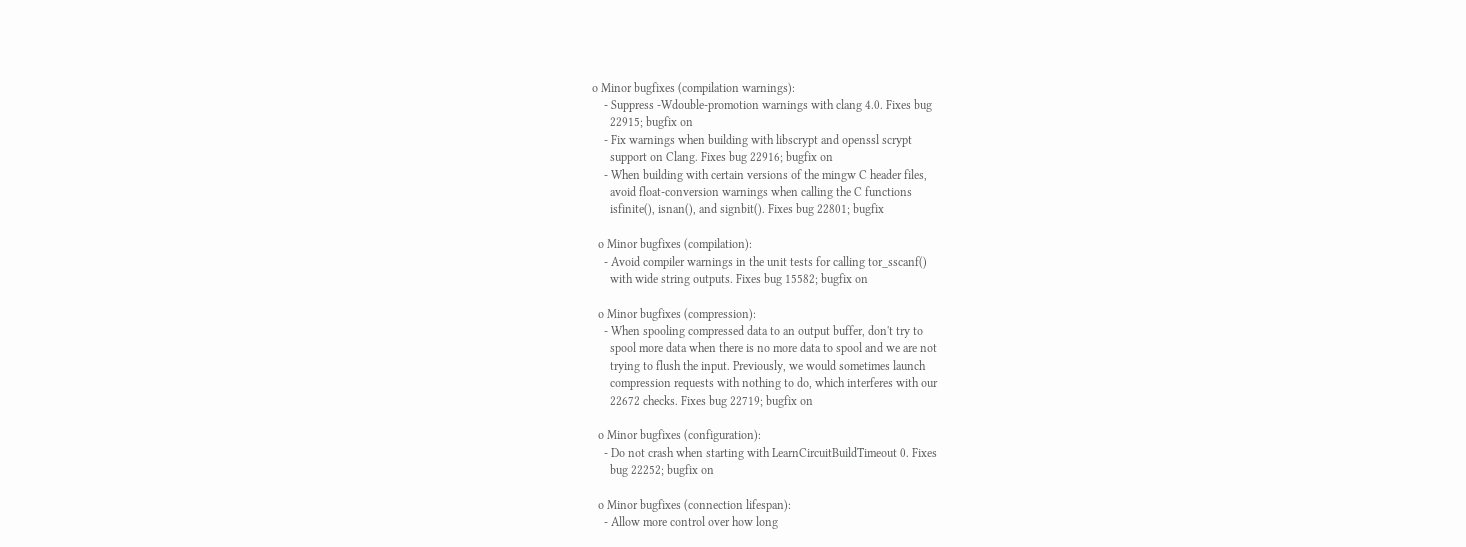o Minor bugfixes (compilation warnings):
    - Suppress -Wdouble-promotion warnings with clang 4.0. Fixes bug
      22915; bugfix on
    - Fix warnings when building with libscrypt and openssl scrypt
      support on Clang. Fixes bug 22916; bugfix on
    - When building with certain versions of the mingw C header files,
      avoid float-conversion warnings when calling the C functions
      isfinite(), isnan(), and signbit(). Fixes bug 22801; bugfix

  o Minor bugfixes (compilation):
    - Avoid compiler warnings in the unit tests for calling tor_sscanf()
      with wide string outputs. Fixes bug 15582; bugfix on

  o Minor bugfixes (compression):
    - When spooling compressed data to an output buffer, don't try to
      spool more data when there is no more data to spool and we are not
      trying to flush the input. Previously, we would sometimes launch
      compression requests with nothing to do, which interferes with our
      22672 checks. Fixes bug 22719; bugfix on

  o Minor bugfixes (configuration):
    - Do not crash when starting with LearnCircuitBuildTimeout 0. Fixes
      bug 22252; bugfix on

  o Minor bugfixes (connection lifespan):
    - Allow more control over how long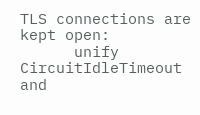TLS connections are kept open:
      unify CircuitIdleTimeout and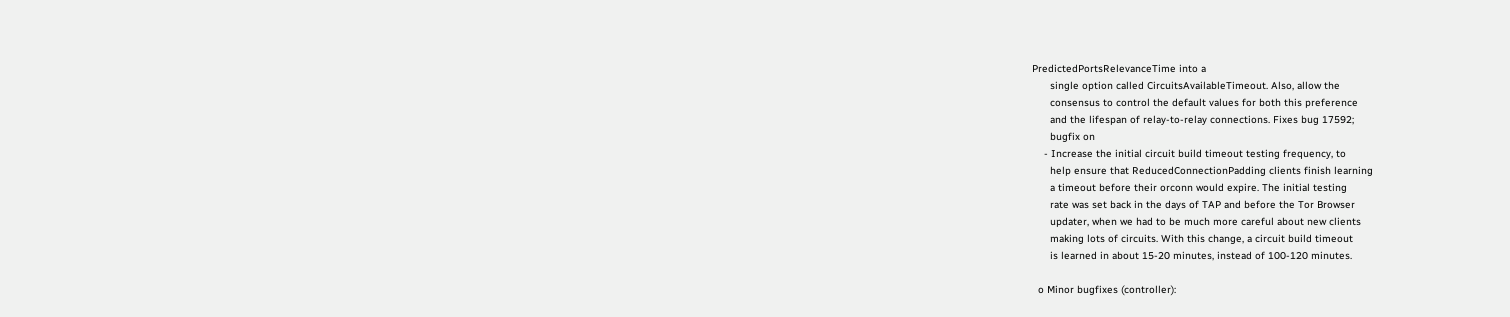PredictedPortsRelevanceTime into a
      single option called CircuitsAvailableTimeout. Also, allow the
      consensus to control the default values for both this preference
      and the lifespan of relay-to-relay connections. Fixes bug 17592;
      bugfix on
    - Increase the initial circuit build timeout testing frequency, to
      help ensure that ReducedConnectionPadding clients finish learning
      a timeout before their orconn would expire. The initial testing
      rate was set back in the days of TAP and before the Tor Browser
      updater, when we had to be much more careful about new clients
      making lots of circuits. With this change, a circuit build timeout
      is learned in about 15-20 minutes, instead of 100-120 minutes.

  o Minor bugfixes (controller):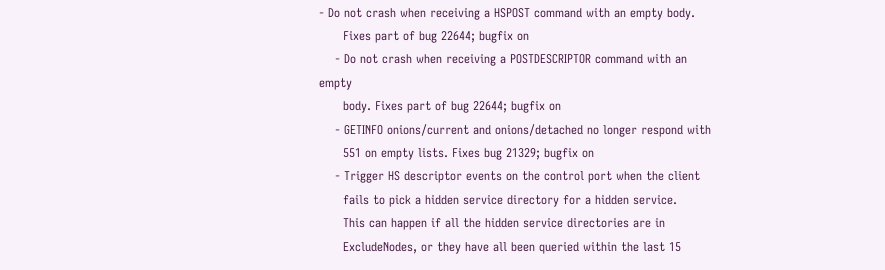- Do not crash when receiving a HSPOST command with an empty body.
      Fixes part of bug 22644; bugfix on
    - Do not crash when receiving a POSTDESCRIPTOR command with an empty
      body. Fixes part of bug 22644; bugfix on
    - GETINFO onions/current and onions/detached no longer respond with
      551 on empty lists. Fixes bug 21329; bugfix on
    - Trigger HS descriptor events on the control port when the client
      fails to pick a hidden service directory for a hidden service.
      This can happen if all the hidden service directories are in
      ExcludeNodes, or they have all been queried within the last 15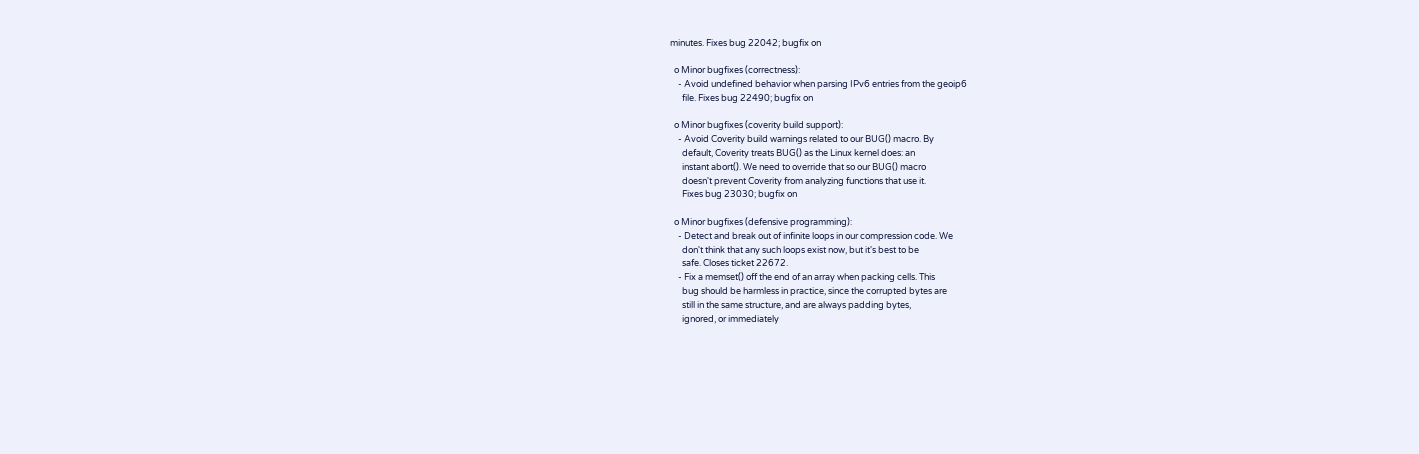minutes. Fixes bug 22042; bugfix on

  o Minor bugfixes (correctness):
    - Avoid undefined behavior when parsing IPv6 entries from the geoip6
      file. Fixes bug 22490; bugfix on

  o Minor bugfixes (coverity build support):
    - Avoid Coverity build warnings related to our BUG() macro. By
      default, Coverity treats BUG() as the Linux kernel does: an
      instant abort(). We need to override that so our BUG() macro
      doesn't prevent Coverity from analyzing functions that use it.
      Fixes bug 23030; bugfix on

  o Minor bugfixes (defensive programming):
    - Detect and break out of infinite loops in our compression code. We
      don't think that any such loops exist now, but it's best to be
      safe. Closes ticket 22672.
    - Fix a memset() off the end of an array when packing cells. This
      bug should be harmless in practice, since the corrupted bytes are
      still in the same structure, and are always padding bytes,
      ignored, or immediately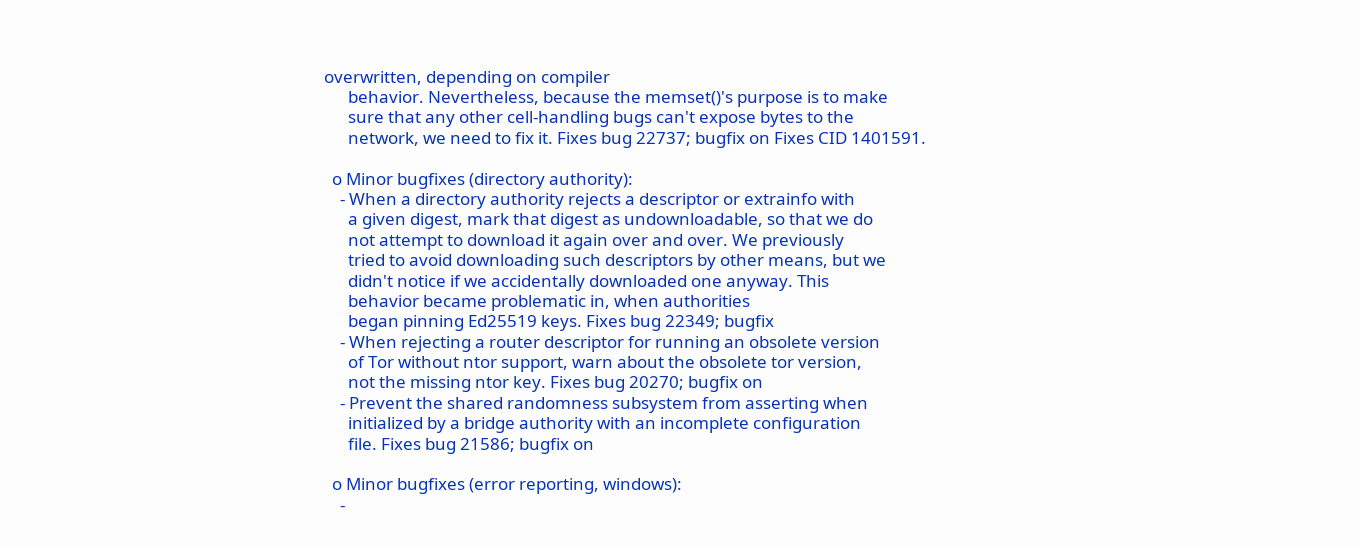overwritten, depending on compiler
      behavior. Nevertheless, because the memset()'s purpose is to make
      sure that any other cell-handling bugs can't expose bytes to the
      network, we need to fix it. Fixes bug 22737; bugfix on Fixes CID 1401591.

  o Minor bugfixes (directory authority):
    - When a directory authority rejects a descriptor or extrainfo with
      a given digest, mark that digest as undownloadable, so that we do
      not attempt to download it again over and over. We previously
      tried to avoid downloading such descriptors by other means, but we
      didn't notice if we accidentally downloaded one anyway. This
      behavior became problematic in, when authorities
      began pinning Ed25519 keys. Fixes bug 22349; bugfix
    - When rejecting a router descriptor for running an obsolete version
      of Tor without ntor support, warn about the obsolete tor version,
      not the missing ntor key. Fixes bug 20270; bugfix on
    - Prevent the shared randomness subsystem from asserting when
      initialized by a bridge authority with an incomplete configuration
      file. Fixes bug 21586; bugfix on

  o Minor bugfixes (error reporting, windows):
    -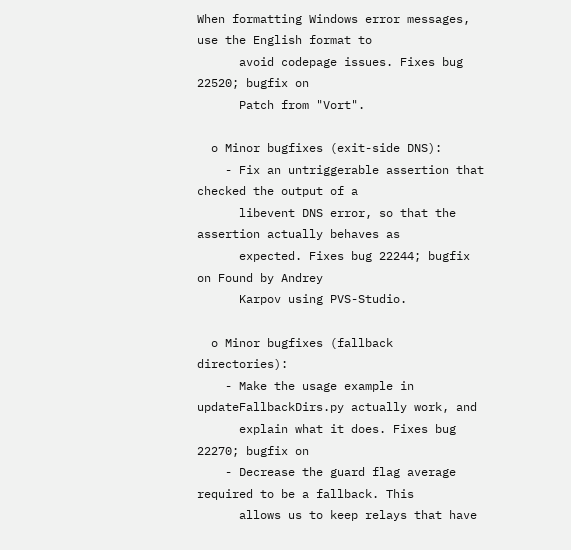When formatting Windows error messages, use the English format to
      avoid codepage issues. Fixes bug 22520; bugfix on
      Patch from "Vort".

  o Minor bugfixes (exit-side DNS):
    - Fix an untriggerable assertion that checked the output of a
      libevent DNS error, so that the assertion actually behaves as
      expected. Fixes bug 22244; bugfix on Found by Andrey
      Karpov using PVS-Studio.

  o Minor bugfixes (fallback directories):
    - Make the usage example in updateFallbackDirs.py actually work, and
      explain what it does. Fixes bug 22270; bugfix on
    - Decrease the guard flag average required to be a fallback. This
      allows us to keep relays that have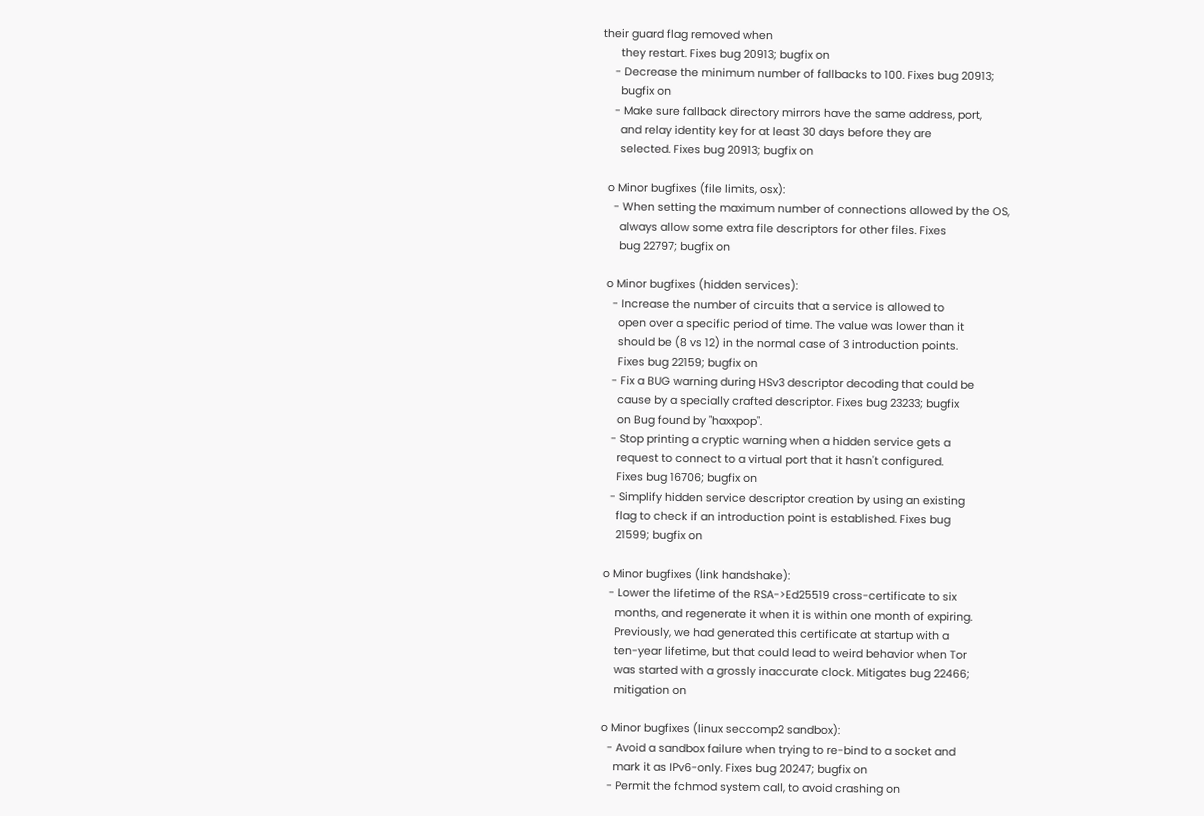their guard flag removed when
      they restart. Fixes bug 20913; bugfix on
    - Decrease the minimum number of fallbacks to 100. Fixes bug 20913;
      bugfix on
    - Make sure fallback directory mirrors have the same address, port,
      and relay identity key for at least 30 days before they are
      selected. Fixes bug 20913; bugfix on

  o Minor bugfixes (file limits, osx):
    - When setting the maximum number of connections allowed by the OS,
      always allow some extra file descriptors for other files. Fixes
      bug 22797; bugfix on

  o Minor bugfixes (hidden services):
    - Increase the number of circuits that a service is allowed to
      open over a specific period of time. The value was lower than it
      should be (8 vs 12) in the normal case of 3 introduction points.
      Fixes bug 22159; bugfix on
    - Fix a BUG warning during HSv3 descriptor decoding that could be
      cause by a specially crafted descriptor. Fixes bug 23233; bugfix
      on Bug found by "haxxpop".
    - Stop printing a cryptic warning when a hidden service gets a
      request to connect to a virtual port that it hasn't configured.
      Fixes bug 16706; bugfix on
    - Simplify hidden service descriptor creation by using an existing
      flag to check if an introduction point is established. Fixes bug
      21599; bugfix on

  o Minor bugfixes (link handshake):
    - Lower the lifetime of the RSA->Ed25519 cross-certificate to six
      months, and regenerate it when it is within one month of expiring.
      Previously, we had generated this certificate at startup with a
      ten-year lifetime, but that could lead to weird behavior when Tor
      was started with a grossly inaccurate clock. Mitigates bug 22466;
      mitigation on

  o Minor bugfixes (linux seccomp2 sandbox):
    - Avoid a sandbox failure when trying to re-bind to a socket and
      mark it as IPv6-only. Fixes bug 20247; bugfix on
    - Permit the fchmod system call, to avoid crashing on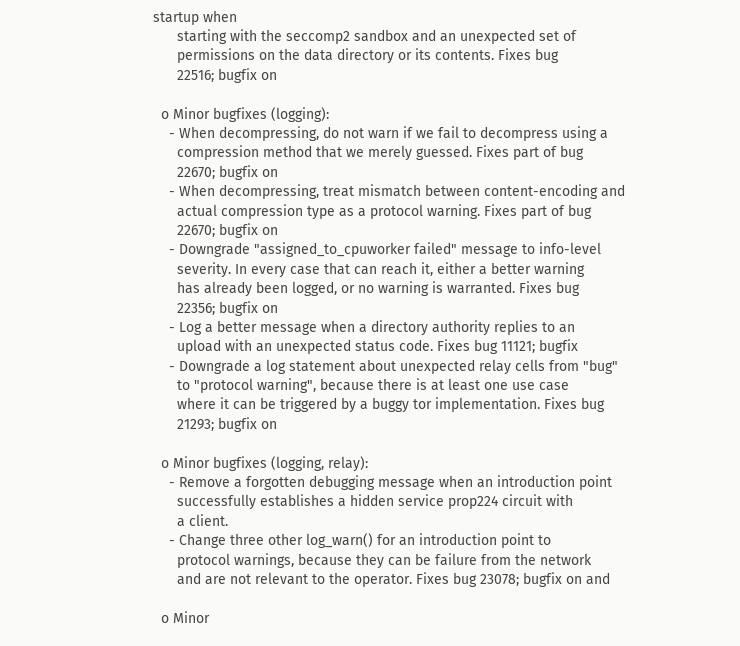startup when
      starting with the seccomp2 sandbox and an unexpected set of
      permissions on the data directory or its contents. Fixes bug
      22516; bugfix on

  o Minor bugfixes (logging):
    - When decompressing, do not warn if we fail to decompress using a
      compression method that we merely guessed. Fixes part of bug
      22670; bugfix on
    - When decompressing, treat mismatch between content-encoding and
      actual compression type as a protocol warning. Fixes part of bug
      22670; bugfix on
    - Downgrade "assigned_to_cpuworker failed" message to info-level
      severity. In every case that can reach it, either a better warning
      has already been logged, or no warning is warranted. Fixes bug
      22356; bugfix on
    - Log a better message when a directory authority replies to an
      upload with an unexpected status code. Fixes bug 11121; bugfix
    - Downgrade a log statement about unexpected relay cells from "bug"
      to "protocol warning", because there is at least one use case
      where it can be triggered by a buggy tor implementation. Fixes bug
      21293; bugfix on

  o Minor bugfixes (logging, relay):
    - Remove a forgotten debugging message when an introduction point
      successfully establishes a hidden service prop224 circuit with
      a client.
    - Change three other log_warn() for an introduction point to
      protocol warnings, because they can be failure from the network
      and are not relevant to the operator. Fixes bug 23078; bugfix on and

  o Minor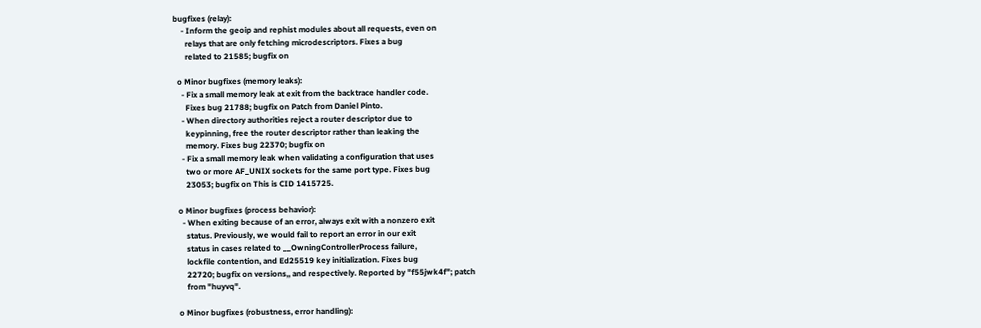bugfixes (relay):
    - Inform the geoip and rephist modules about all requests, even on
      relays that are only fetching microdescriptors. Fixes a bug
      related to 21585; bugfix on

  o Minor bugfixes (memory leaks):
    - Fix a small memory leak at exit from the backtrace handler code.
      Fixes bug 21788; bugfix on Patch from Daniel Pinto.
    - When directory authorities reject a router descriptor due to
      keypinning, free the router descriptor rather than leaking the
      memory. Fixes bug 22370; bugfix on
    - Fix a small memory leak when validating a configuration that uses
      two or more AF_UNIX sockets for the same port type. Fixes bug
      23053; bugfix on This is CID 1415725.

  o Minor bugfixes (process behavior):
    - When exiting because of an error, always exit with a nonzero exit
      status. Previously, we would fail to report an error in our exit
      status in cases related to __OwningControllerProcess failure,
      lockfile contention, and Ed25519 key initialization. Fixes bug
      22720; bugfix on versions,, and respectively. Reported by "f55jwk4f"; patch
      from "huyvq".

  o Minor bugfixes (robustness, error handling):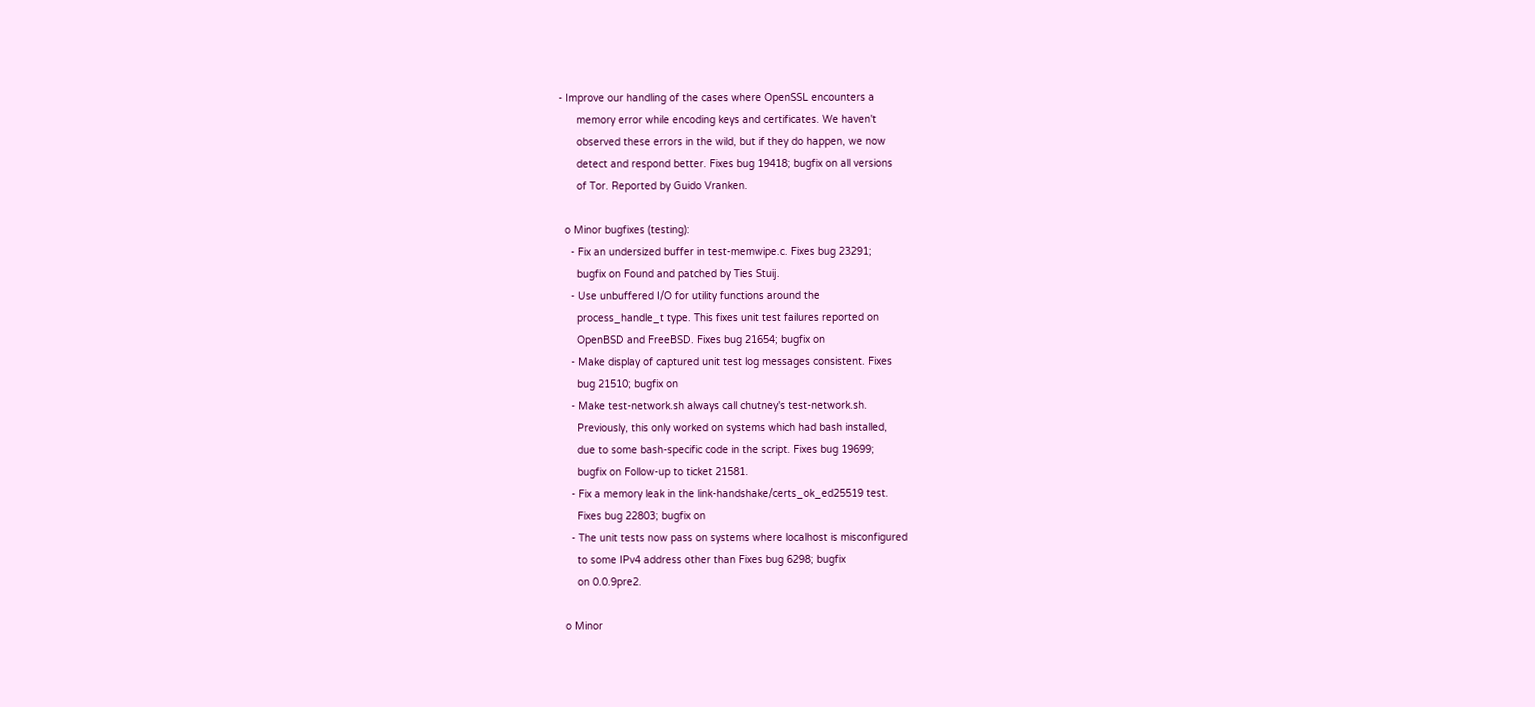- Improve our handling of the cases where OpenSSL encounters a
      memory error while encoding keys and certificates. We haven't
      observed these errors in the wild, but if they do happen, we now
      detect and respond better. Fixes bug 19418; bugfix on all versions
      of Tor. Reported by Guido Vranken.

  o Minor bugfixes (testing):
    - Fix an undersized buffer in test-memwipe.c. Fixes bug 23291;
      bugfix on Found and patched by Ties Stuij.
    - Use unbuffered I/O for utility functions around the
      process_handle_t type. This fixes unit test failures reported on
      OpenBSD and FreeBSD. Fixes bug 21654; bugfix on
    - Make display of captured unit test log messages consistent. Fixes
      bug 21510; bugfix on
    - Make test-network.sh always call chutney's test-network.sh.
      Previously, this only worked on systems which had bash installed,
      due to some bash-specific code in the script. Fixes bug 19699;
      bugfix on Follow-up to ticket 21581.
    - Fix a memory leak in the link-handshake/certs_ok_ed25519 test.
      Fixes bug 22803; bugfix on
    - The unit tests now pass on systems where localhost is misconfigured
      to some IPv4 address other than Fixes bug 6298; bugfix
      on 0.0.9pre2.

  o Minor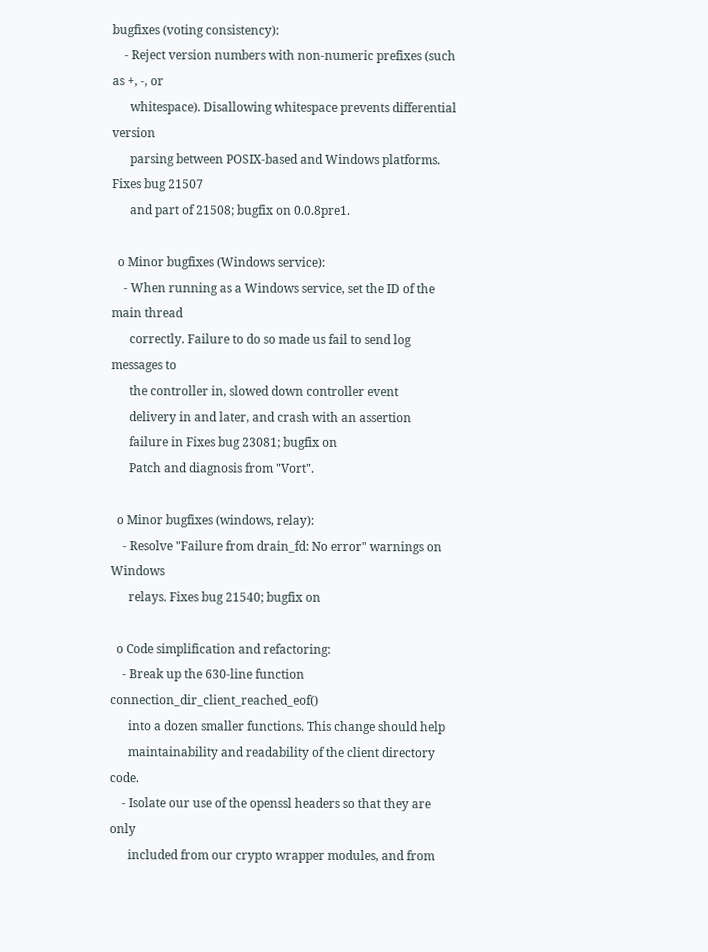bugfixes (voting consistency):
    - Reject version numbers with non-numeric prefixes (such as +, -, or
      whitespace). Disallowing whitespace prevents differential version
      parsing between POSIX-based and Windows platforms. Fixes bug 21507
      and part of 21508; bugfix on 0.0.8pre1.

  o Minor bugfixes (Windows service):
    - When running as a Windows service, set the ID of the main thread
      correctly. Failure to do so made us fail to send log messages to
      the controller in, slowed down controller event
      delivery in and later, and crash with an assertion
      failure in Fixes bug 23081; bugfix on
      Patch and diagnosis from "Vort".

  o Minor bugfixes (windows, relay):
    - Resolve "Failure from drain_fd: No error" warnings on Windows
      relays. Fixes bug 21540; bugfix on

  o Code simplification and refactoring:
    - Break up the 630-line function connection_dir_client_reached_eof()
      into a dozen smaller functions. This change should help
      maintainability and readability of the client directory code.
    - Isolate our use of the openssl headers so that they are only
      included from our crypto wrapper modules, and from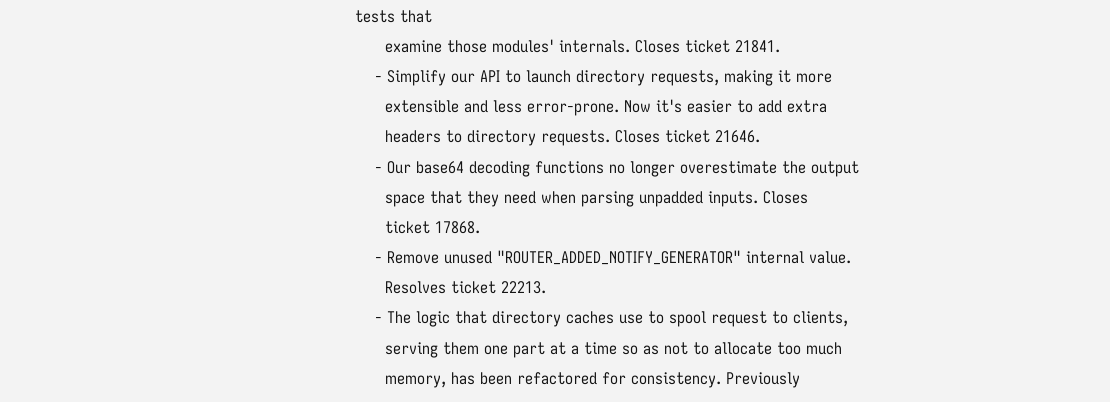tests that
      examine those modules' internals. Closes ticket 21841.
    - Simplify our API to launch directory requests, making it more
      extensible and less error-prone. Now it's easier to add extra
      headers to directory requests. Closes ticket 21646.
    - Our base64 decoding functions no longer overestimate the output
      space that they need when parsing unpadded inputs. Closes
      ticket 17868.
    - Remove unused "ROUTER_ADDED_NOTIFY_GENERATOR" internal value.
      Resolves ticket 22213.
    - The logic that directory caches use to spool request to clients,
      serving them one part at a time so as not to allocate too much
      memory, has been refactored for consistency. Previously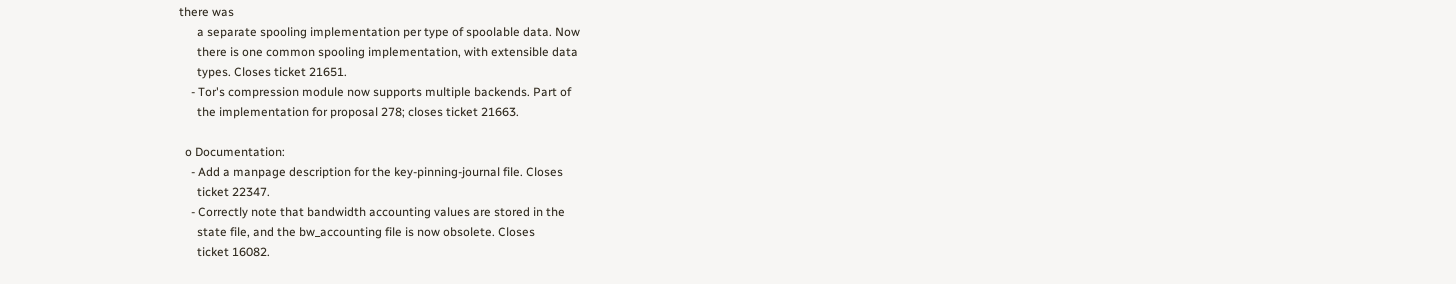there was
      a separate spooling implementation per type of spoolable data. Now
      there is one common spooling implementation, with extensible data
      types. Closes ticket 21651.
    - Tor's compression module now supports multiple backends. Part of
      the implementation for proposal 278; closes ticket 21663.

  o Documentation:
    - Add a manpage description for the key-pinning-journal file. Closes
      ticket 22347.
    - Correctly note that bandwidth accounting values are stored in the
      state file, and the bw_accounting file is now obsolete. Closes
      ticket 16082.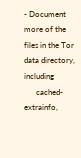- Document more of the files in the Tor data directory, including
      cached-extrainfo,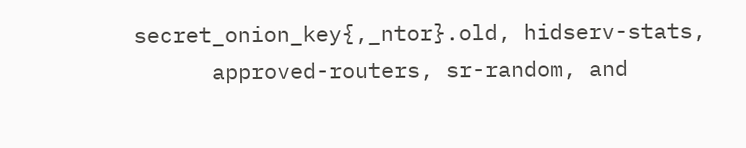secret_onion_key{,_ntor}.old, hidserv-stats,
      approved-routers, sr-random, and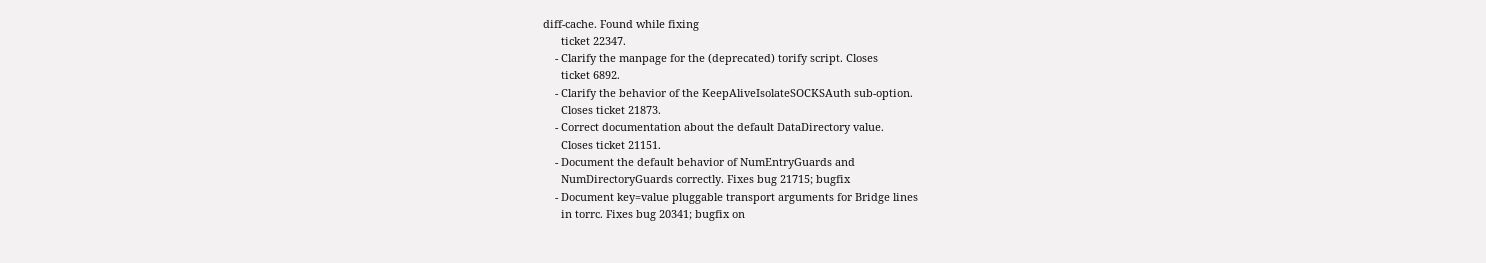diff-cache. Found while fixing
      ticket 22347.
    - Clarify the manpage for the (deprecated) torify script. Closes
      ticket 6892.
    - Clarify the behavior of the KeepAliveIsolateSOCKSAuth sub-option.
      Closes ticket 21873.
    - Correct documentation about the default DataDirectory value.
      Closes ticket 21151.
    - Document the default behavior of NumEntryGuards and
      NumDirectoryGuards correctly. Fixes bug 21715; bugfix
    - Document key=value pluggable transport arguments for Bridge lines
      in torrc. Fixes bug 20341; bugfix on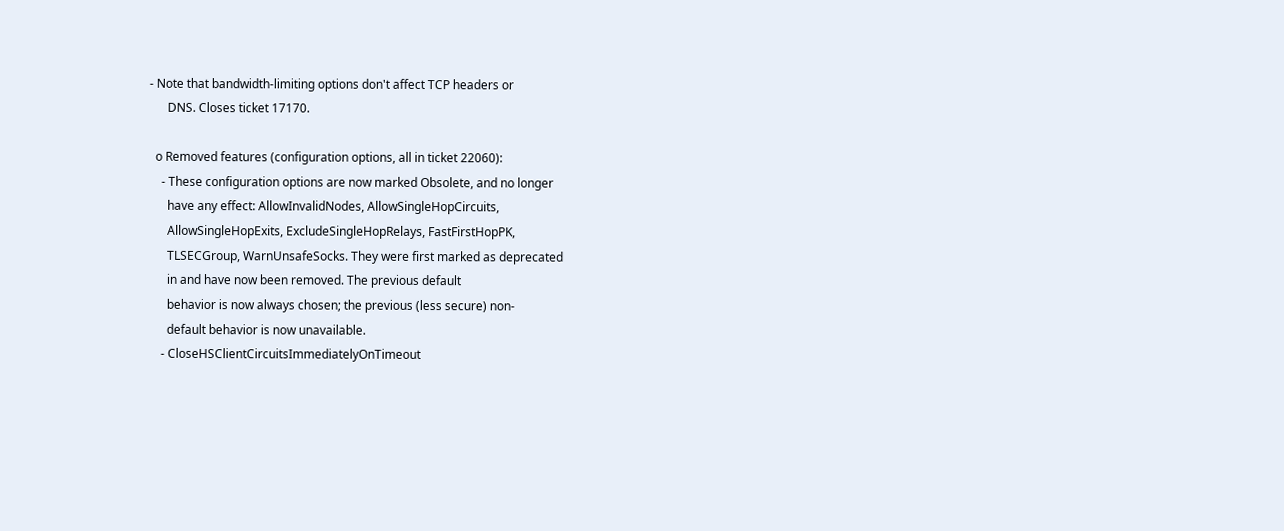- Note that bandwidth-limiting options don't affect TCP headers or
      DNS. Closes ticket 17170.

  o Removed features (configuration options, all in ticket 22060):
    - These configuration options are now marked Obsolete, and no longer
      have any effect: AllowInvalidNodes, AllowSingleHopCircuits,
      AllowSingleHopExits, ExcludeSingleHopRelays, FastFirstHopPK,
      TLSECGroup, WarnUnsafeSocks. They were first marked as deprecated
      in and have now been removed. The previous default
      behavior is now always chosen; the previous (less secure) non-
      default behavior is now unavailable.
    - CloseHSClientCircuitsImmediatelyOnTimeout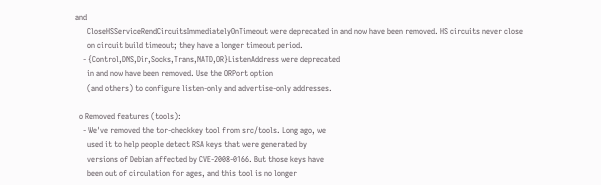and
      CloseHSServiceRendCircuitsImmediatelyOnTimeout were deprecated in and now have been removed. HS circuits never close
      on circuit build timeout; they have a longer timeout period.
    - {Control,DNS,Dir,Socks,Trans,NATD,OR}ListenAddress were deprecated
      in and now have been removed. Use the ORPort option
      (and others) to configure listen-only and advertise-only addresses.

  o Removed features (tools):
    - We've removed the tor-checkkey tool from src/tools. Long ago, we
      used it to help people detect RSA keys that were generated by
      versions of Debian affected by CVE-2008-0166. But those keys have
      been out of circulation for ages, and this tool is no longer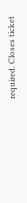required. Closes ticket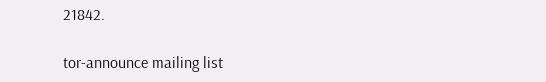21842.

tor-announce mailing list